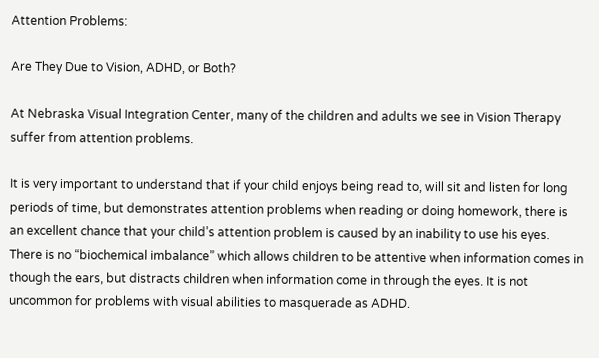Attention Problems:

Are They Due to Vision, ADHD, or Both?

At Nebraska Visual Integration Center, many of the children and adults we see in Vision Therapy suffer from attention problems.

It is very important to understand that if your child enjoys being read to, will sit and listen for long periods of time, but demonstrates attention problems when reading or doing homework, there is an excellent chance that your child’s attention problem is caused by an inability to use his eyes. There is no “biochemical imbalance” which allows children to be attentive when information comes in though the ears, but distracts children when information come in through the eyes. It is not uncommon for problems with visual abilities to masquerade as ADHD.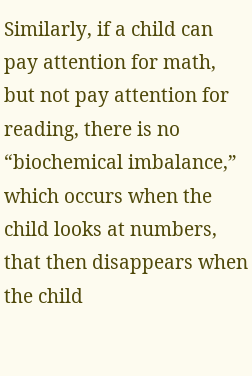Similarly, if a child can pay attention for math, but not pay attention for reading, there is no “biochemical imbalance,” which occurs when the child looks at numbers, that then disappears when the child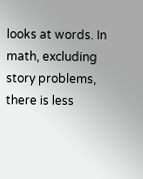looks at words. In math, excluding story problems, there is less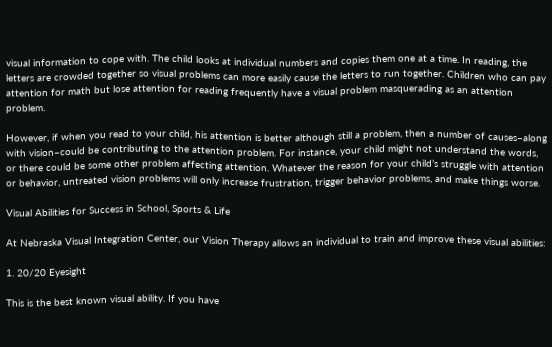visual information to cope with. The child looks at individual numbers and copies them one at a time. In reading, the letters are crowded together so visual problems can more easily cause the letters to run together. Children who can pay attention for math but lose attention for reading frequently have a visual problem masquerading as an attention problem.

However, if when you read to your child, his attention is better although still a problem, then a number of causes–along with vision–could be contributing to the attention problem. For instance, your child might not understand the words, or there could be some other problem affecting attention. Whatever the reason for your child’s struggle with attention or behavior, untreated vision problems will only increase frustration, trigger behavior problems, and make things worse.

Visual Abilities for Success in School, Sports & Life

At Nebraska Visual Integration Center, our Vision Therapy allows an individual to train and improve these visual abilities:

1. 20/20 Eyesight

This is the best known visual ability. If you have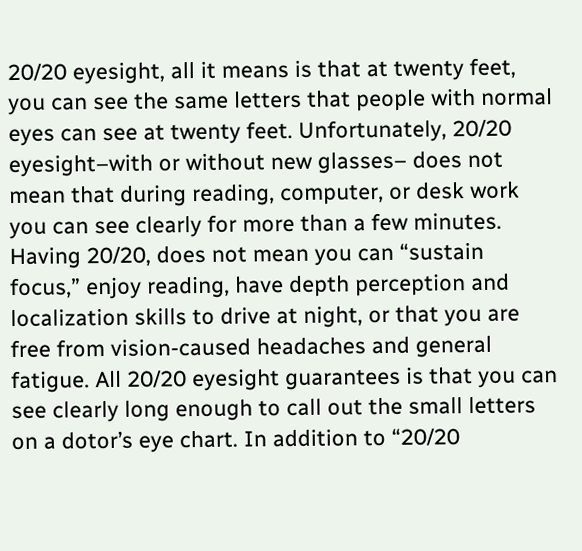20/20 eyesight, all it means is that at twenty feet, you can see the same letters that people with normal eyes can see at twenty feet. Unfortunately, 20/20 eyesight–with or without new glasses– does not mean that during reading, computer, or desk work you can see clearly for more than a few minutes. Having 20/20, does not mean you can “sustain focus,” enjoy reading, have depth perception and localization skills to drive at night, or that you are free from vision-caused headaches and general fatigue. All 20/20 eyesight guarantees is that you can see clearly long enough to call out the small letters on a dotor’s eye chart. In addition to “20/20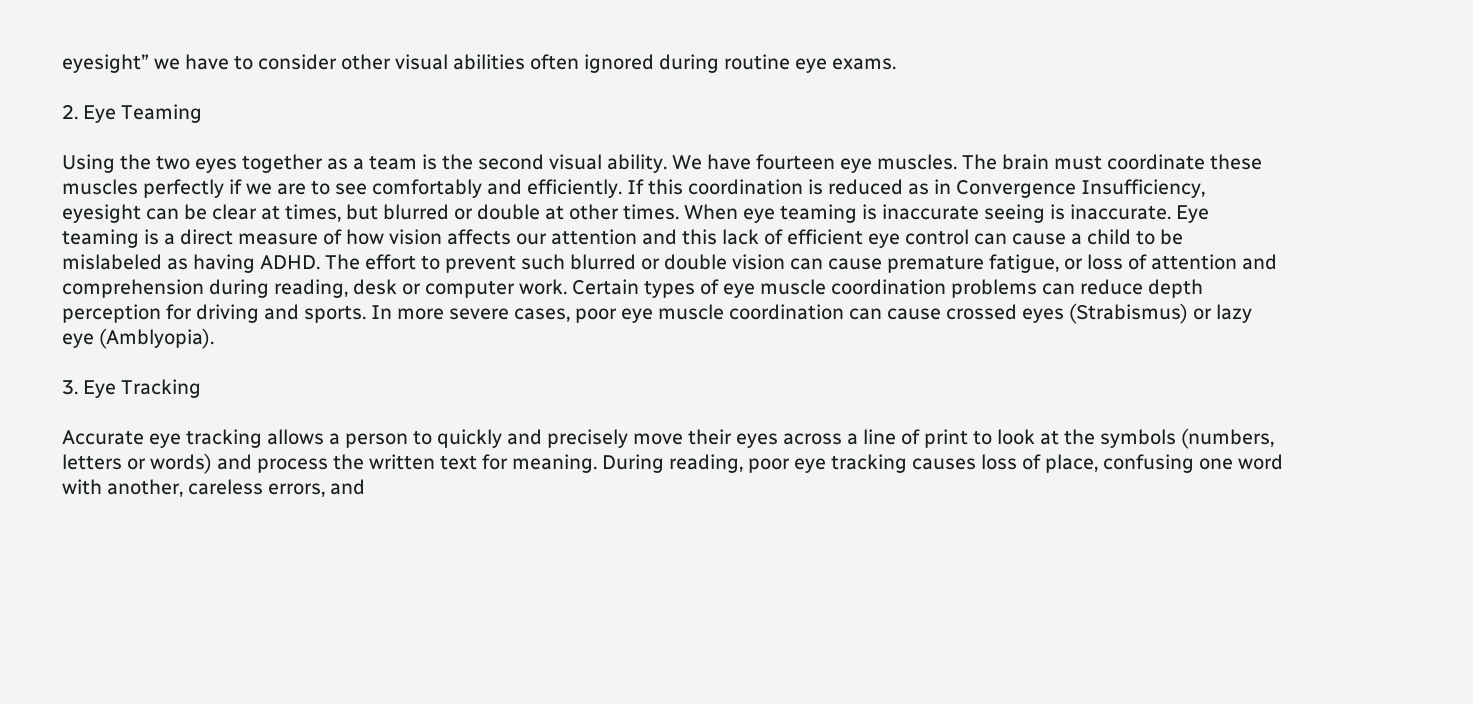eyesight” we have to consider other visual abilities often ignored during routine eye exams.

2. Eye Teaming

Using the two eyes together as a team is the second visual ability. We have fourteen eye muscles. The brain must coordinate these muscles perfectly if we are to see comfortably and efficiently. If this coordination is reduced as in Convergence Insufficiency, eyesight can be clear at times, but blurred or double at other times. When eye teaming is inaccurate seeing is inaccurate. Eye teaming is a direct measure of how vision affects our attention and this lack of efficient eye control can cause a child to be mislabeled as having ADHD. The effort to prevent such blurred or double vision can cause premature fatigue, or loss of attention and comprehension during reading, desk or computer work. Certain types of eye muscle coordination problems can reduce depth perception for driving and sports. In more severe cases, poor eye muscle coordination can cause crossed eyes (Strabismus) or lazy eye (Amblyopia).

3. Eye Tracking

Accurate eye tracking allows a person to quickly and precisely move their eyes across a line of print to look at the symbols (numbers, letters or words) and process the written text for meaning. During reading, poor eye tracking causes loss of place, confusing one word with another, careless errors, and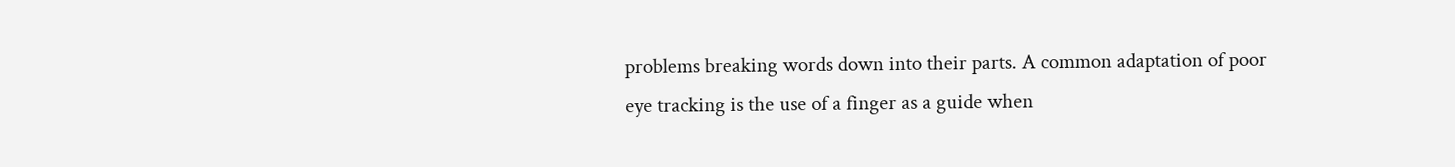problems breaking words down into their parts. A common adaptation of poor eye tracking is the use of a finger as a guide when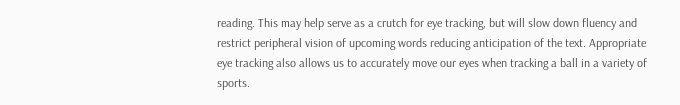reading. This may help serve as a crutch for eye tracking, but will slow down fluency and restrict peripheral vision of upcoming words reducing anticipation of the text. Appropriate eye tracking also allows us to accurately move our eyes when tracking a ball in a variety of sports.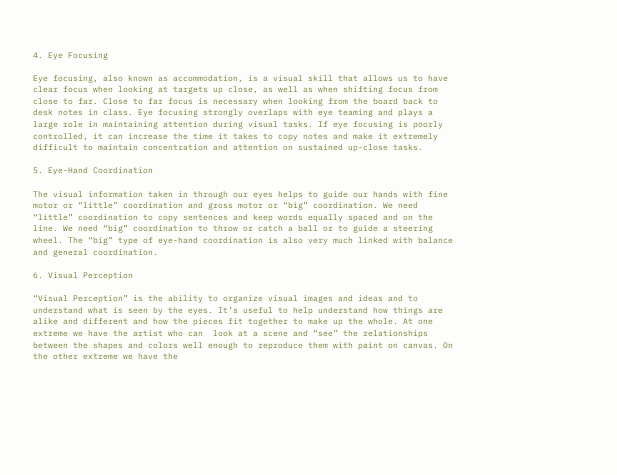4. Eye Focusing

Eye focusing, also known as accommodation, is a visual skill that allows us to have clear focus when looking at targets up close, as well as when shifting focus from close to far. Close to far focus is necessary when looking from the board back to desk notes in class. Eye focusing strongly overlaps with eye teaming and plays a large role in maintaining attention during visual tasks. If eye focusing is poorly controlled, it can increase the time it takes to copy notes and make it extremely difficult to maintain concentration and attention on sustained up-close tasks.

5. Eye-Hand Coordination

The visual information taken in through our eyes helps to guide our hands with fine motor or “little” coordination and gross motor or “big” coordination. We need “little” coordination to copy sentences and keep words equally spaced and on the line. We need “big” coordination to throw or catch a ball or to guide a steering wheel. The “big” type of eye-hand coordination is also very much linked with balance and general coordination.

6. Visual Perception

“Visual Perception” is the ability to organize visual images and ideas and to understand what is seen by the eyes. It’s useful to help understand how things are alike and different and how the pieces fit together to make up the whole. At one extreme we have the artist who can  look at a scene and “see” the relationships between the shapes and colors well enough to reproduce them with paint on canvas. On the other extreme we have the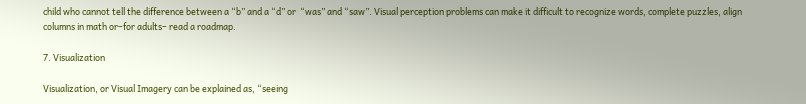child who cannot tell the difference between a “b” and a “d” or  “was” and “saw”. Visual perception problems can make it difficult to recognize words, complete puzzles, align columns in math or–for adults– read a roadmap.

7. Visualization

Visualization, or Visual Imagery can be explained as, “seeing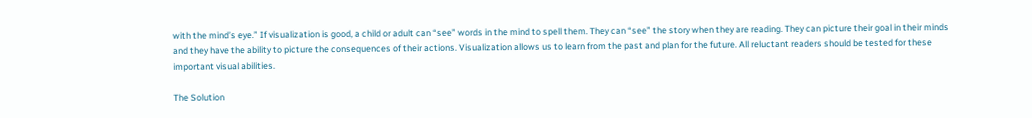with the mind’s eye.” If visualization is good, a child or adult can “see” words in the mind to spell them. They can “see” the story when they are reading. They can picture their goal in their minds and they have the ability to picture the consequences of their actions. Visualization allows us to learn from the past and plan for the future. All reluctant readers should be tested for these important visual abilities.

The Solution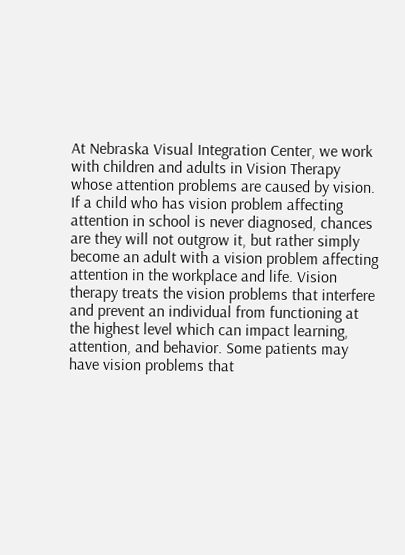At Nebraska Visual Integration Center, we work with children and adults in Vision Therapy whose attention problems are caused by vision. If a child who has vision problem affecting attention in school is never diagnosed, chances are they will not outgrow it, but rather simply become an adult with a vision problem affecting attention in the workplace and life. Vision therapy treats the vision problems that interfere and prevent an individual from functioning at the highest level which can impact learning, attention, and behavior. Some patients may have vision problems that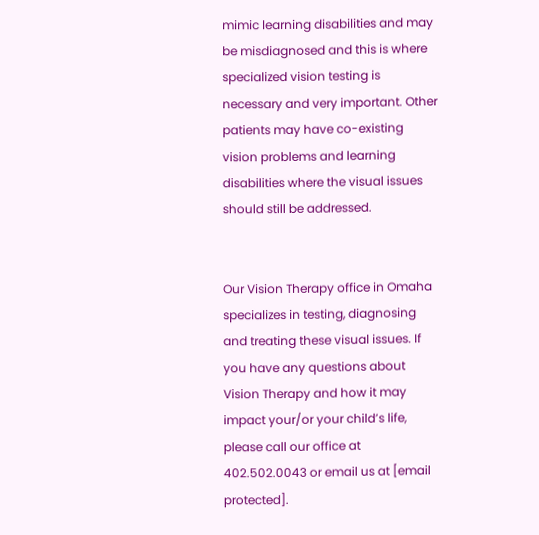mimic learning disabilities and may be misdiagnosed and this is where specialized vision testing is necessary and very important. Other patients may have co-existing vision problems and learning disabilities where the visual issues should still be addressed.


Our Vision Therapy office in Omaha specializes in testing, diagnosing and treating these visual issues. If you have any questions about Vision Therapy and how it may impact your/or your child’s life, please call our office at 402.502.0043 or email us at [email protected].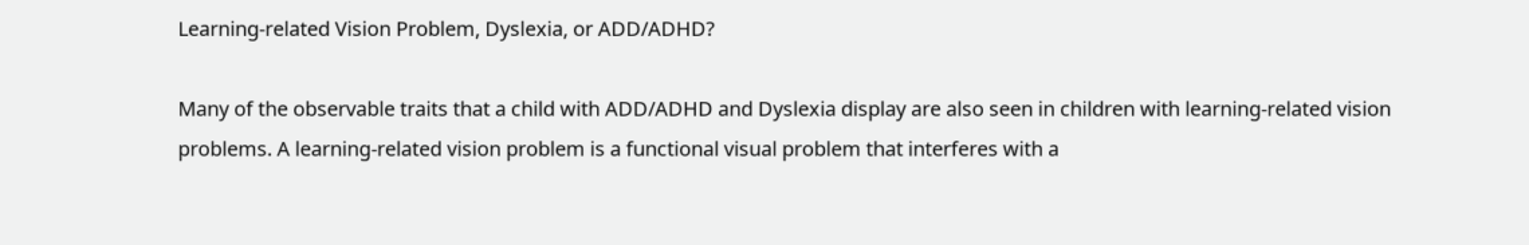Learning-related Vision Problem, Dyslexia, or ADD/ADHD?

Many of the observable traits that a child with ADD/ADHD and Dyslexia display are also seen in children with learning-related vision problems. A learning-related vision problem is a functional visual problem that interferes with a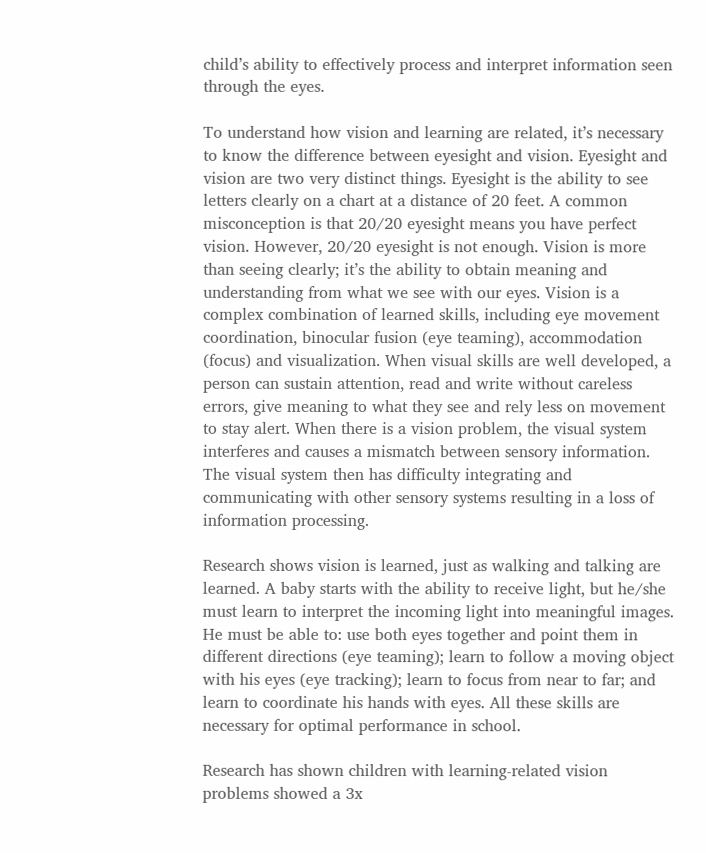child’s ability to effectively process and interpret information seen through the eyes.

To understand how vision and learning are related, it’s necessary to know the difference between eyesight and vision. Eyesight and vision are two very distinct things. Eyesight is the ability to see letters clearly on a chart at a distance of 20 feet. A common misconception is that 20/20 eyesight means you have perfect vision. However, 20/20 eyesight is not enough. Vision is more than seeing clearly; it’s the ability to obtain meaning and understanding from what we see with our eyes. Vision is a complex combination of learned skills, including eye movement coordination, binocular fusion (eye teaming), accommodation (focus) and visualization. When visual skills are well developed, a person can sustain attention, read and write without careless errors, give meaning to what they see and rely less on movement to stay alert. When there is a vision problem, the visual system interferes and causes a mismatch between sensory information. The visual system then has difficulty integrating and communicating with other sensory systems resulting in a loss of information processing.

Research shows vision is learned, just as walking and talking are learned. A baby starts with the ability to receive light, but he/she must learn to interpret the incoming light into meaningful images. He must be able to: use both eyes together and point them in different directions (eye teaming); learn to follow a moving object with his eyes (eye tracking); learn to focus from near to far; and learn to coordinate his hands with eyes. All these skills are necessary for optimal performance in school.

Research has shown children with learning-related vision problems showed a 3x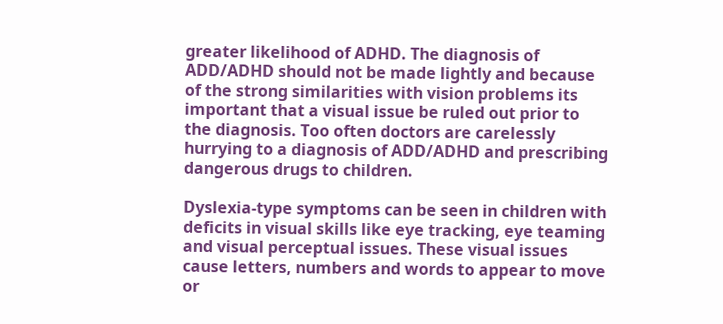greater likelihood of ADHD. The diagnosis of ADD/ADHD should not be made lightly and because of the strong similarities with vision problems its important that a visual issue be ruled out prior to the diagnosis. Too often doctors are carelessly hurrying to a diagnosis of ADD/ADHD and prescribing dangerous drugs to children.

Dyslexia-type symptoms can be seen in children with deficits in visual skills like eye tracking, eye teaming and visual perceptual issues. These visual issues cause letters, numbers and words to appear to move or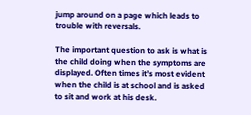jump around on a page which leads to trouble with reversals.

The important question to ask is what is the child doing when the symptoms are displayed. Often times it’s most evident when the child is at school and is asked to sit and work at his desk.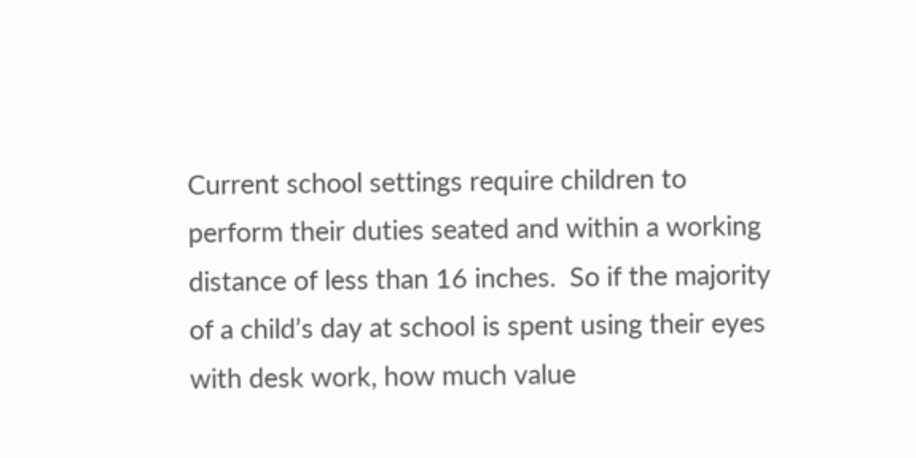Current school settings require children to perform their duties seated and within a working distance of less than 16 inches.  So if the majority of a child’s day at school is spent using their eyes with desk work, how much value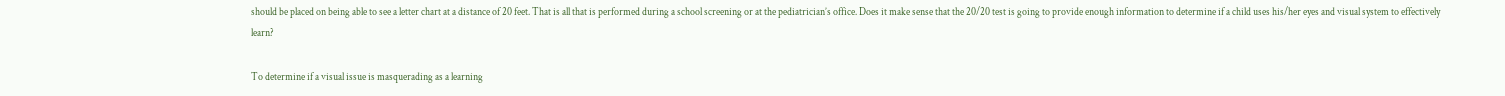should be placed on being able to see a letter chart at a distance of 20 feet. That is all that is performed during a school screening or at the pediatrician’s office. Does it make sense that the 20/20 test is going to provide enough information to determine if a child uses his/her eyes and visual system to effectively learn?

To determine if a visual issue is masquerading as a learning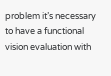problem it’s necessary to have a functional vision evaluation with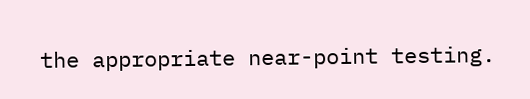the appropriate near-point testing.